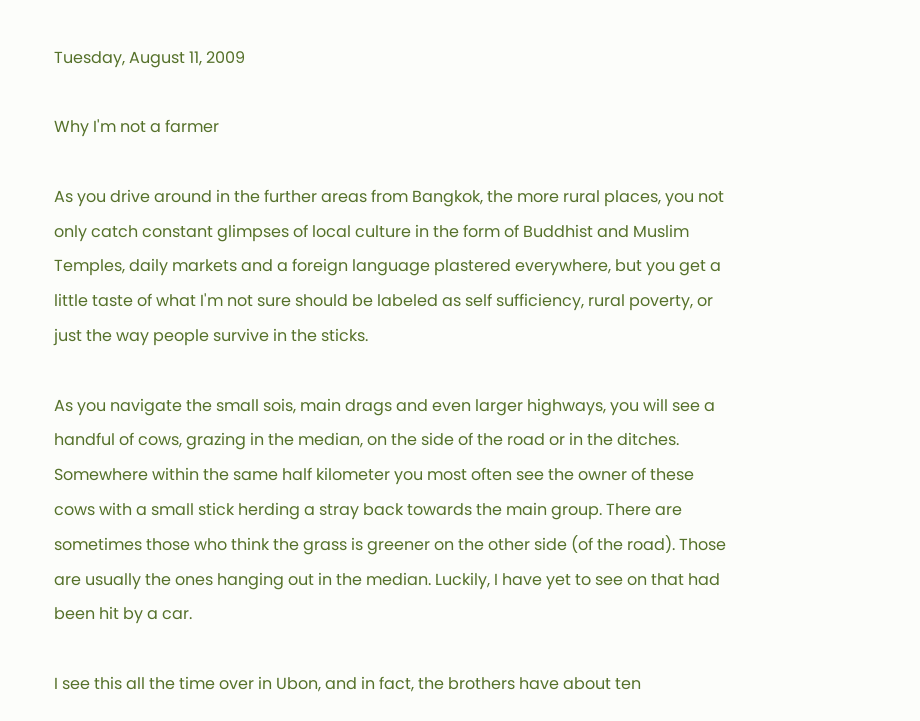Tuesday, August 11, 2009

Why I'm not a farmer

As you drive around in the further areas from Bangkok, the more rural places, you not only catch constant glimpses of local culture in the form of Buddhist and Muslim Temples, daily markets and a foreign language plastered everywhere, but you get a little taste of what I'm not sure should be labeled as self sufficiency, rural poverty, or just the way people survive in the sticks.

As you navigate the small sois, main drags and even larger highways, you will see a handful of cows, grazing in the median, on the side of the road or in the ditches. Somewhere within the same half kilometer you most often see the owner of these cows with a small stick herding a stray back towards the main group. There are sometimes those who think the grass is greener on the other side (of the road). Those are usually the ones hanging out in the median. Luckily, I have yet to see on that had been hit by a car.

I see this all the time over in Ubon, and in fact, the brothers have about ten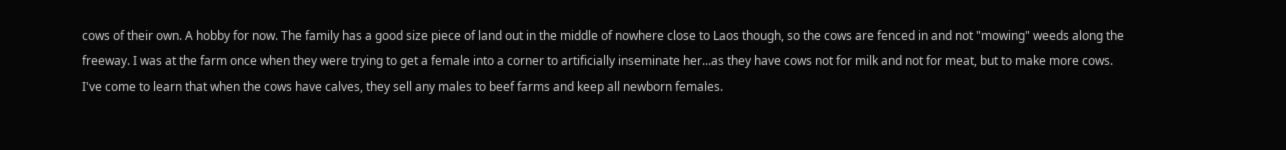cows of their own. A hobby for now. The family has a good size piece of land out in the middle of nowhere close to Laos though, so the cows are fenced in and not "mowing" weeds along the freeway. I was at the farm once when they were trying to get a female into a corner to artificially inseminate her...as they have cows not for milk and not for meat, but to make more cows. I've come to learn that when the cows have calves, they sell any males to beef farms and keep all newborn females.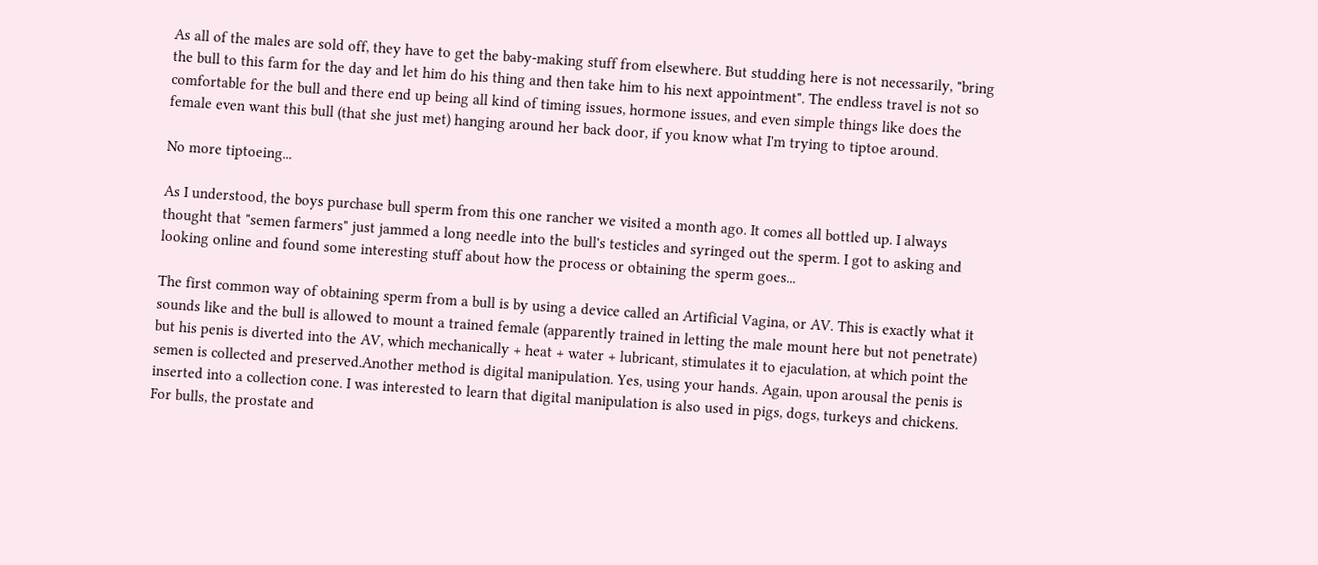As all of the males are sold off, they have to get the baby-making stuff from elsewhere. But studding here is not necessarily, "bring the bull to this farm for the day and let him do his thing and then take him to his next appointment". The endless travel is not so comfortable for the bull and there end up being all kind of timing issues, hormone issues, and even simple things like does the female even want this bull (that she just met) hanging around her back door, if you know what I'm trying to tiptoe around.

No more tiptoeing...

As I understood, the boys purchase bull sperm from this one rancher we visited a month ago. It comes all bottled up. I always thought that "semen farmers" just jammed a long needle into the bull's testicles and syringed out the sperm. I got to asking and looking online and found some interesting stuff about how the process or obtaining the sperm goes...

The first common way of obtaining sperm from a bull is by using a device called an Artificial Vagina, or AV. This is exactly what it sounds like and the bull is allowed to mount a trained female (apparently trained in letting the male mount here but not penetrate) but his penis is diverted into the AV, which mechanically + heat + water + lubricant, stimulates it to ejaculation, at which point the semen is collected and preserved.Another method is digital manipulation. Yes, using your hands. Again, upon arousal the penis is inserted into a collection cone. I was interested to learn that digital manipulation is also used in pigs, dogs, turkeys and chickens. For bulls, the prostate and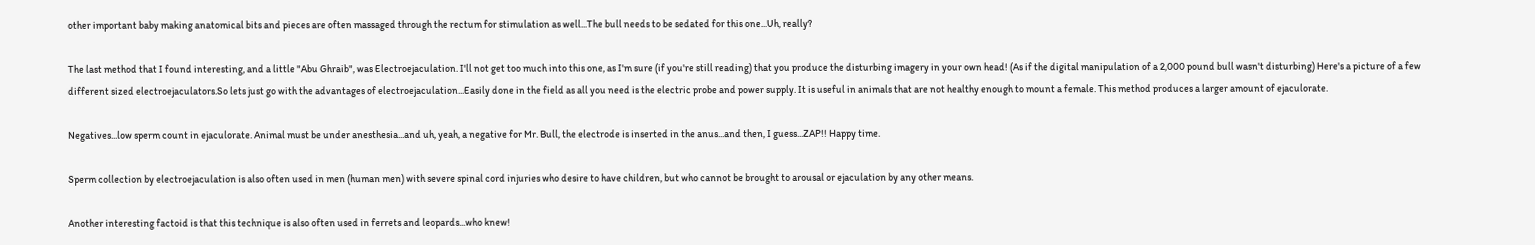other important baby making anatomical bits and pieces are often massaged through the rectum for stimulation as well...The bull needs to be sedated for this one...Uh, really?

The last method that I found interesting, and a little "Abu Ghraib", was Electroejaculation. I'll not get too much into this one, as I'm sure (if you're still reading) that you produce the disturbing imagery in your own head! (As if the digital manipulation of a 2,000 pound bull wasn't disturbing) Here's a picture of a few different sized electroejaculators.So lets just go with the advantages of electroejaculation...Easily done in the field as all you need is the electric probe and power supply. It is useful in animals that are not healthy enough to mount a female. This method produces a larger amount of ejaculorate.

Negatives...low sperm count in ejaculorate. Animal must be under anesthesia...and uh, yeah, a negative for Mr. Bull, the electrode is inserted in the anus...and then, I guess...ZAP!! Happy time.

Sperm collection by electroejaculation is also often used in men (human men) with severe spinal cord injuries who desire to have children, but who cannot be brought to arousal or ejaculation by any other means.

Another interesting factoid is that this technique is also often used in ferrets and leopards...who knew!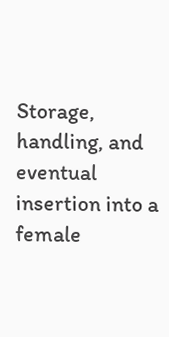Storage, handling, and eventual insertion into a female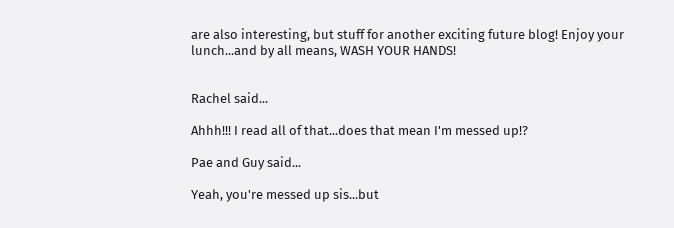are also interesting, but stuff for another exciting future blog! Enjoy your lunch...and by all means, WASH YOUR HANDS!


Rachel said...

Ahhh!!! I read all of that...does that mean I'm messed up!?

Pae and Guy said...

Yeah, you're messed up sis...but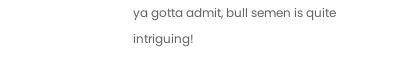ya gotta admit, bull semen is quite intriguing!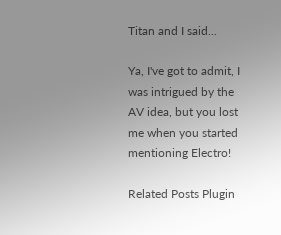Titan and I said...

Ya, I've got to admit, I was intrigued by the AV idea, but you lost me when you started mentioning Electro!

Related Posts Plugin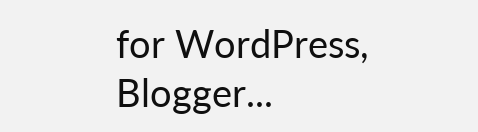for WordPress, Blogger...